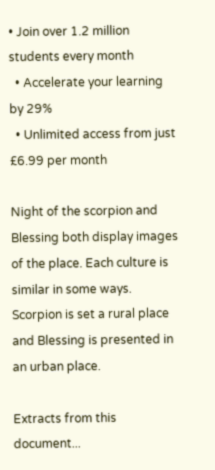• Join over 1.2 million students every month
  • Accelerate your learning by 29%
  • Unlimited access from just £6.99 per month

Night of the scorpion and Blessing both display images of the place. Each culture is similar in some ways. Scorpion is set a rural place and Blessing is presented in an urban place.

Extracts from this document...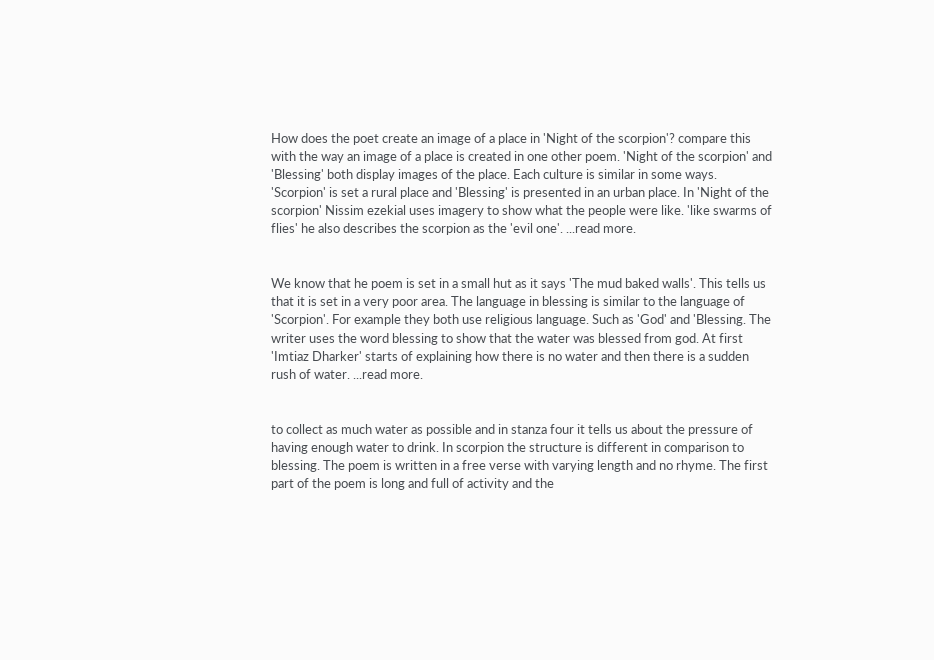How does the poet create an image of a place in 'Night of the scorpion'? compare this with the way an image of a place is created in one other poem. 'Night of the scorpion' and 'Blessing' both display images of the place. Each culture is similar in some ways. 'Scorpion' is set a rural place and 'Blessing' is presented in an urban place. In 'Night of the scorpion' Nissim ezekial uses imagery to show what the people were like. 'like swarms of flies' he also describes the scorpion as the 'evil one'. ...read more.


We know that he poem is set in a small hut as it says 'The mud baked walls'. This tells us that it is set in a very poor area. The language in blessing is similar to the language of 'Scorpion'. For example they both use religious language. Such as 'God' and 'Blessing. The writer uses the word blessing to show that the water was blessed from god. At first 'Imtiaz Dharker' starts of explaining how there is no water and then there is a sudden rush of water. ...read more.


to collect as much water as possible and in stanza four it tells us about the pressure of having enough water to drink. In scorpion the structure is different in comparison to blessing. The poem is written in a free verse with varying length and no rhyme. The first part of the poem is long and full of activity and the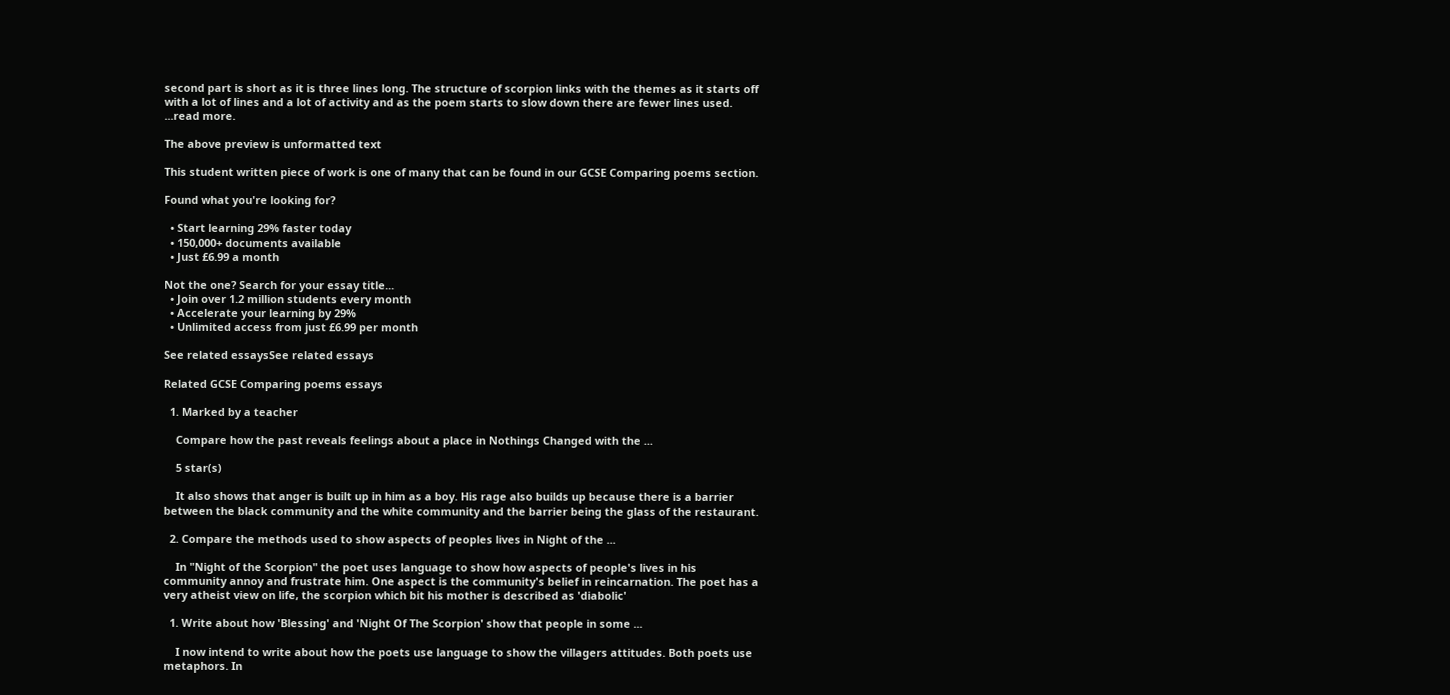second part is short as it is three lines long. The structure of scorpion links with the themes as it starts off with a lot of lines and a lot of activity and as the poem starts to slow down there are fewer lines used. ...read more.

The above preview is unformatted text

This student written piece of work is one of many that can be found in our GCSE Comparing poems section.

Found what you're looking for?

  • Start learning 29% faster today
  • 150,000+ documents available
  • Just £6.99 a month

Not the one? Search for your essay title...
  • Join over 1.2 million students every month
  • Accelerate your learning by 29%
  • Unlimited access from just £6.99 per month

See related essaysSee related essays

Related GCSE Comparing poems essays

  1. Marked by a teacher

    Compare how the past reveals feelings about a place in Nothings Changed with the ...

    5 star(s)

    It also shows that anger is built up in him as a boy. His rage also builds up because there is a barrier between the black community and the white community and the barrier being the glass of the restaurant.

  2. Compare the methods used to show aspects of peoples lives in Night of the ...

    In "Night of the Scorpion" the poet uses language to show how aspects of people's lives in his community annoy and frustrate him. One aspect is the community's belief in reincarnation. The poet has a very atheist view on life, the scorpion which bit his mother is described as 'diabolic'

  1. Write about how 'Blessing' and 'Night Of The Scorpion' show that people in some ...

    I now intend to write about how the poets use language to show the villagers attitudes. Both poets use metaphors. In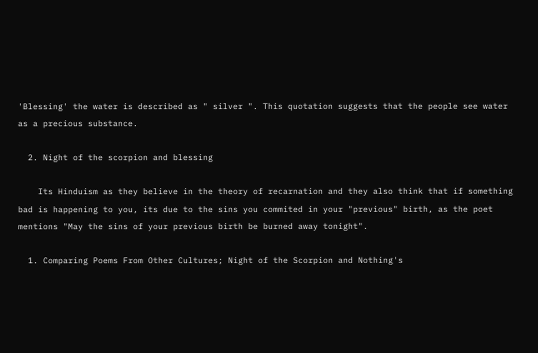'Blessing' the water is described as " silver ". This quotation suggests that the people see water as a precious substance.

  2. Night of the scorpion and blessing

    Its Hinduism as they believe in the theory of recarnation and they also think that if something bad is happening to you, its due to the sins you commited in your "previous" birth, as the poet mentions "May the sins of your previous birth be burned away tonight".

  1. Comparing Poems From Other Cultures; Night of the Scorpion and Nothing's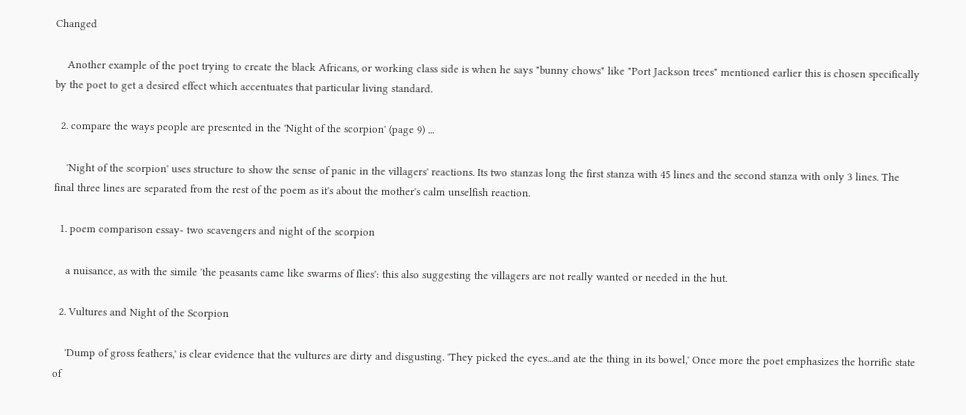Changed

    Another example of the poet trying to create the black Africans, or working class side is when he says "bunny chows" like "Port Jackson trees" mentioned earlier this is chosen specifically by the poet to get a desired effect which accentuates that particular living standard.

  2. compare the ways people are presented in the 'Night of the scorpion' (page 9) ...

    'Night of the scorpion' uses structure to show the sense of panic in the villagers' reactions. Its two stanzas long the first stanza with 45 lines and the second stanza with only 3 lines. The final three lines are separated from the rest of the poem as it's about the mother's calm unselfish reaction.

  1. poem comparison essay- two scavengers and night of the scorpion

    a nuisance, as with the simile 'the peasants came like swarms of flies': this also suggesting the villagers are not really wanted or needed in the hut.

  2. Vultures and Night of the Scorpion

    'Dump of gross feathers,' is clear evidence that the vultures are dirty and disgusting. 'They picked the eyes...and ate the thing in its bowel,' Once more the poet emphasizes the horrific state of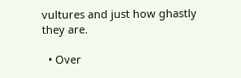vultures and just how ghastly they are.

  • Over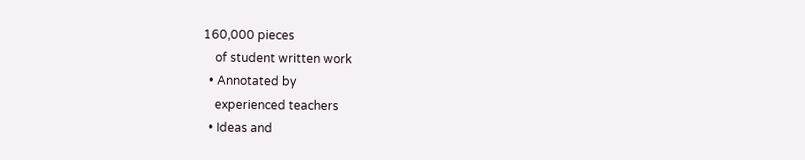160,000 pieces
    of student written work
  • Annotated by
    experienced teachers
  • Ideas and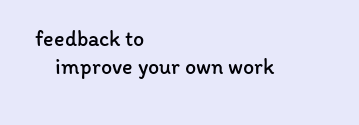feedback to
    improve your own work